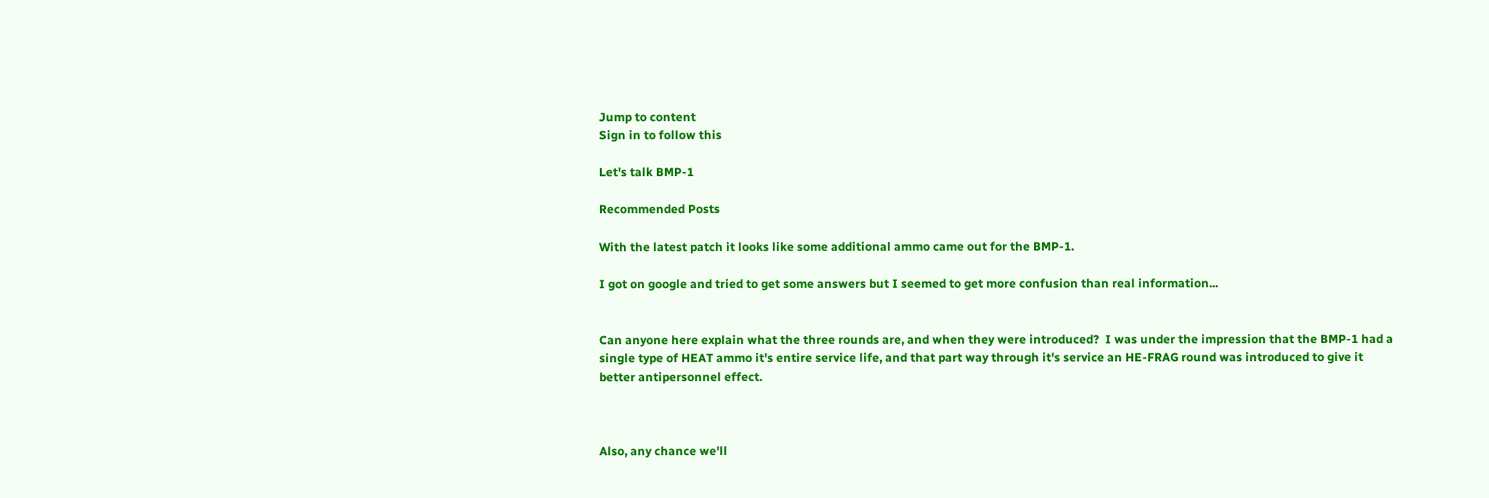Jump to content
Sign in to follow this

Let's talk BMP-1

Recommended Posts

With the latest patch it looks like some additional ammo came out for the BMP-1.

I got on google and tried to get some answers but I seemed to get more confusion than real information...


Can anyone here explain what the three rounds are, and when they were introduced?  I was under the impression that the BMP-1 had a single type of HEAT ammo it's entire service life, and that part way through it's service an HE-FRAG round was introduced to give it better antipersonnel effect.



Also, any chance we'll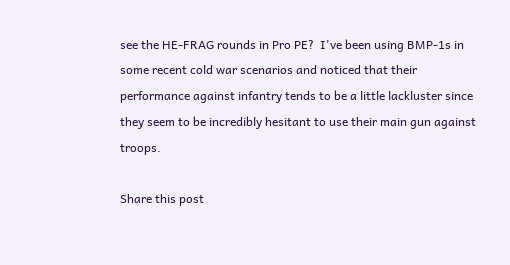see the HE-FRAG rounds in Pro PE?  I've been using BMP-1s in some recent cold war scenarios and noticed that their performance against infantry tends to be a little lackluster since they seem to be incredibly hesitant to use their main gun against troops.

Share this post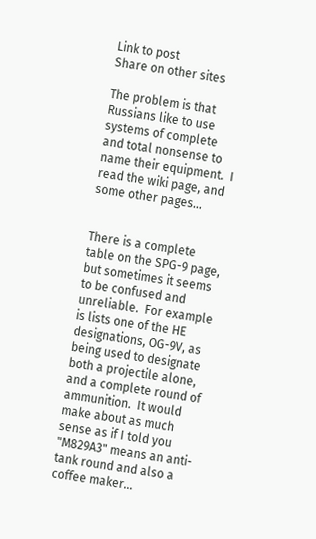Link to post
Share on other sites

The problem is that Russians like to use systems of complete and total nonsense to name their equipment.  I read the wiki page, and some other pages...


There is a complete table on the SPG-9 page, but sometimes it seems to be confused and unreliable.  For example is lists one of the HE designations, OG-9V, as being used to designate both a projectile alone, and a complete round of ammunition.  It would make about as much sense as if I told you "M829A3" means an anti-tank round and also a coffee maker...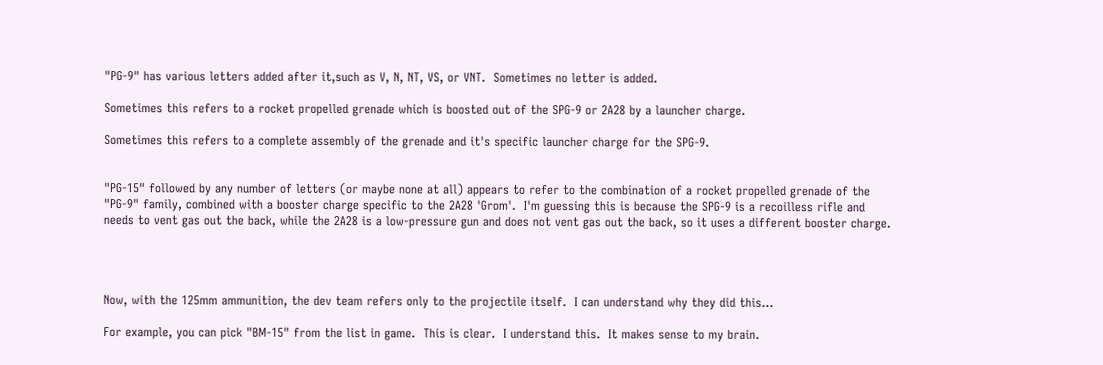"PG-9" has various letters added after it,such as V, N, NT, VS, or VNT.  Sometimes no letter is added.

Sometimes this refers to a rocket propelled grenade which is boosted out of the SPG-9 or 2A28 by a launcher charge.

Sometimes this refers to a complete assembly of the grenade and it's specific launcher charge for the SPG-9.


"PG-15" followed by any number of letters (or maybe none at all) appears to refer to the combination of a rocket propelled grenade of the "PG-9" family, combined with a booster charge specific to the 2A28 'Grom'.  I'm guessing this is because the SPG-9 is a recoilless rifle and needs to vent gas out the back, while the 2A28 is a low-pressure gun and does not vent gas out the back, so it uses a different booster charge.




Now, with the 125mm ammunition, the dev team refers only to the projectile itself.  I can understand why they did this...

For example, you can pick "BM-15" from the list in game.  This is clear.  I understand this.  It makes sense to my brain.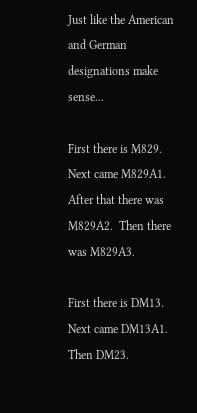Just like the American and German designations make sense...

First there is M829.  Next came M829A1.  After that there was M829A2.  Then there was M829A3.

First there is DM13.  Next came DM13A1.  Then DM23.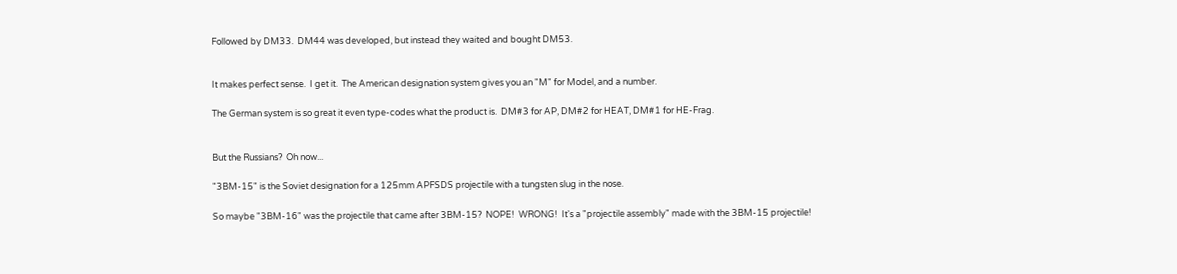Followed by DM33.  DM44 was developed, but instead they waited and bought DM53.


It makes perfect sense.  I get it.  The American designation system gives you an "M" for Model, and a number.

The German system is so great it even type-codes what the product is.  DM#3 for AP, DM#2 for HEAT, DM#1 for HE-Frag.


But the Russians?  Oh now...

"3BM-15" is the Soviet designation for a 125mm APFSDS projectile with a tungsten slug in the nose.

So maybe "3BM-16" was the projectile that came after 3BM-15?  NOPE!  WRONG!  It's a "projectile assembly" made with the 3BM-15 projectile!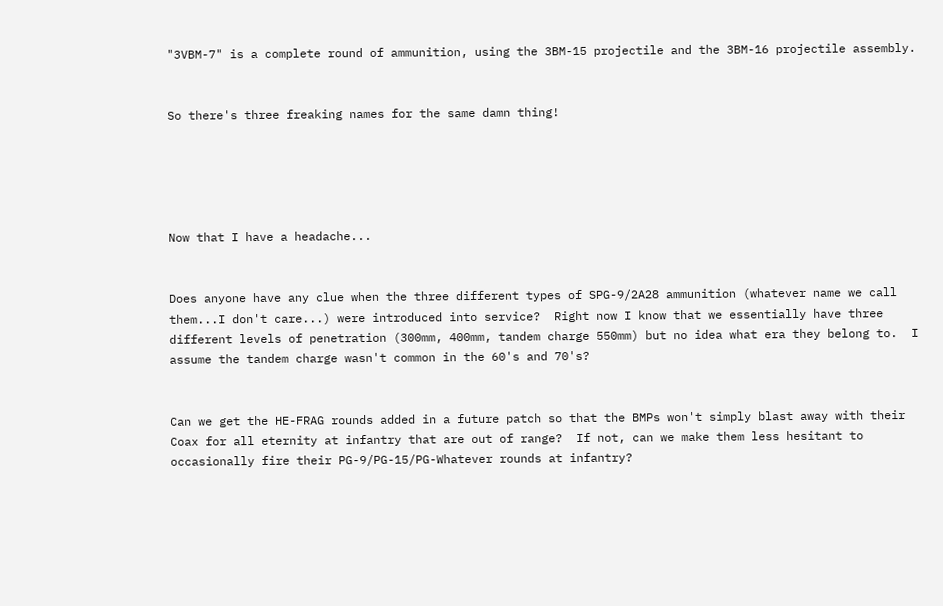"3VBM-7" is a complete round of ammunition, using the 3BM-15 projectile and the 3BM-16 projectile assembly.


So there's three freaking names for the same damn thing!





Now that I have a headache...


Does anyone have any clue when the three different types of SPG-9/2A28 ammunition (whatever name we call them...I don't care...) were introduced into service?  Right now I know that we essentially have three different levels of penetration (300mm, 400mm, tandem charge 550mm) but no idea what era they belong to.  I assume the tandem charge wasn't common in the 60's and 70's?


Can we get the HE-FRAG rounds added in a future patch so that the BMPs won't simply blast away with their Coax for all eternity at infantry that are out of range?  If not, can we make them less hesitant to occasionally fire their PG-9/PG-15/PG-Whatever rounds at infantry?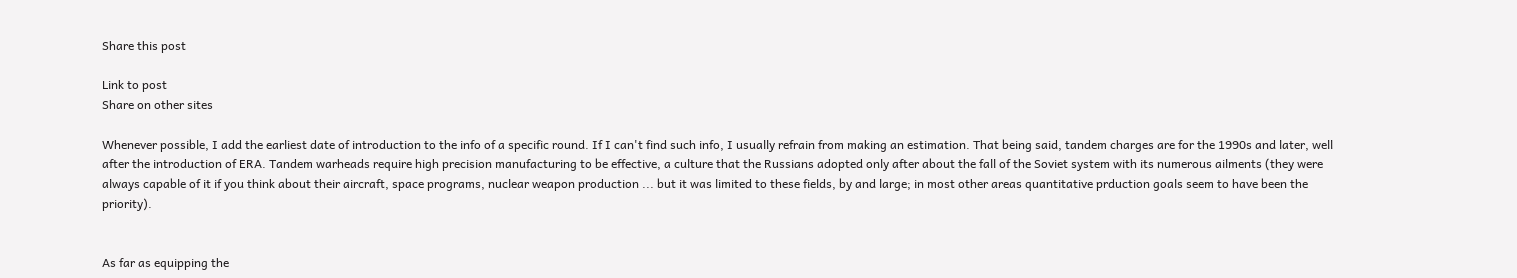Share this post

Link to post
Share on other sites

Whenever possible, I add the earliest date of introduction to the info of a specific round. If I can't find such info, I usually refrain from making an estimation. That being said, tandem charges are for the 1990s and later, well after the introduction of ERA. Tandem warheads require high precision manufacturing to be effective, a culture that the Russians adopted only after about the fall of the Soviet system with its numerous ailments (they were always capable of it if you think about their aircraft, space programs, nuclear weapon production ... but it was limited to these fields, by and large; in most other areas quantitative prduction goals seem to have been the priority).


As far as equipping the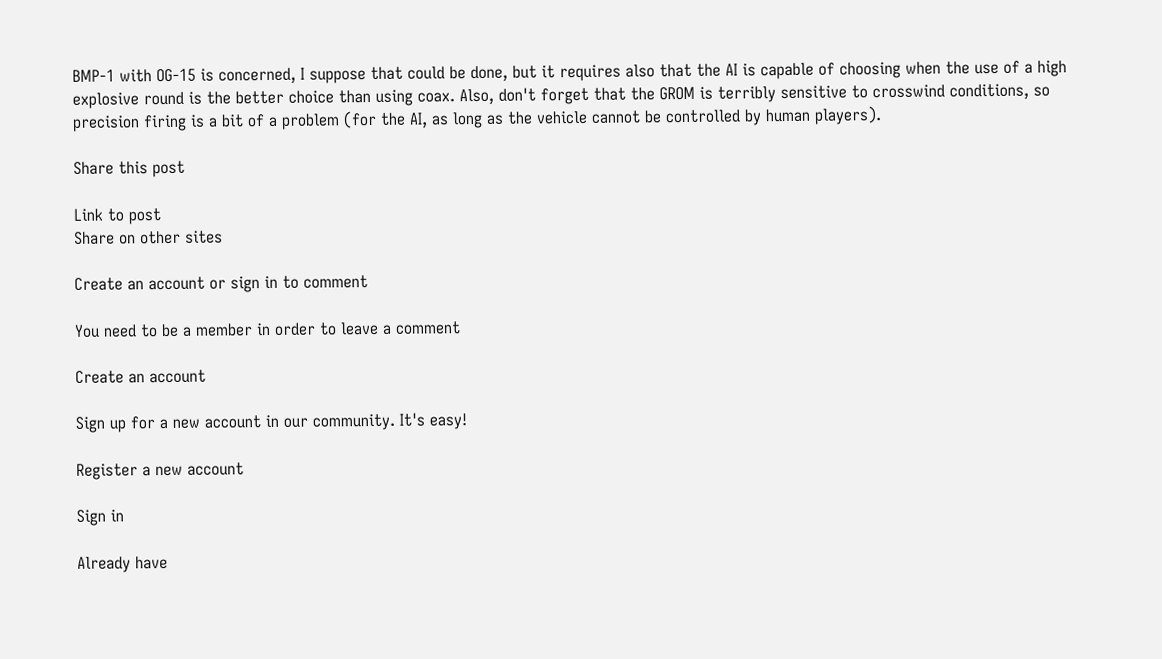BMP-1 with OG-15 is concerned, I suppose that could be done, but it requires also that the AI is capable of choosing when the use of a high explosive round is the better choice than using coax. Also, don't forget that the GROM is terribly sensitive to crosswind conditions, so precision firing is a bit of a problem (for the AI, as long as the vehicle cannot be controlled by human players).

Share this post

Link to post
Share on other sites

Create an account or sign in to comment

You need to be a member in order to leave a comment

Create an account

Sign up for a new account in our community. It's easy!

Register a new account

Sign in

Already have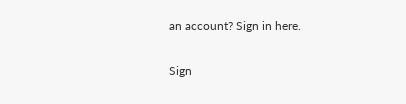an account? Sign in here.

Sign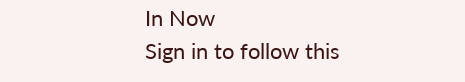In Now
Sign in to follow this